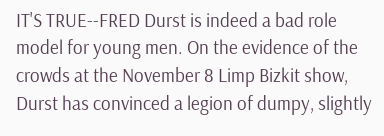IT'S TRUE--FRED Durst is indeed a bad role model for young men. On the evidence of the crowds at the November 8 Limp Bizkit show, Durst has convinced a legion of dumpy, slightly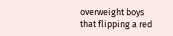overweight boys that flipping a red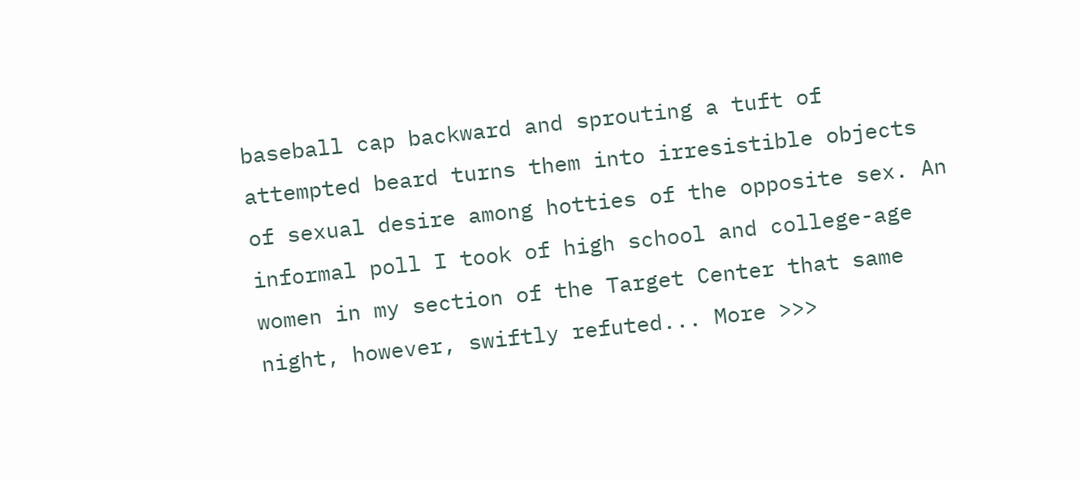baseball cap backward and sprouting a tuft of attempted beard turns them into irresistible objects of sexual desire among hotties of the opposite sex. An informal poll I took of high school and college-age women in my section of the Target Center that same night, however, swiftly refuted... More >>>